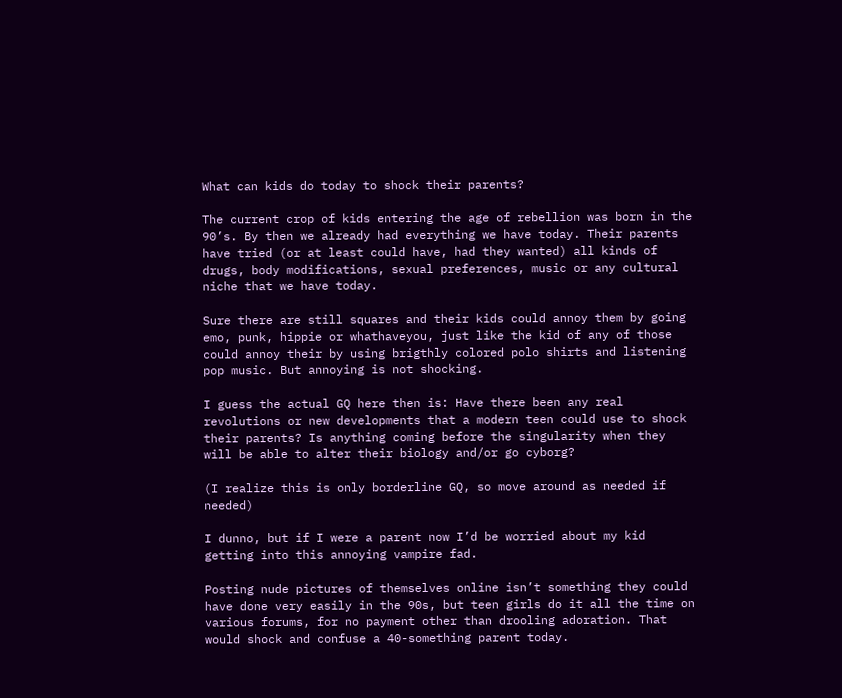What can kids do today to shock their parents?

The current crop of kids entering the age of rebellion was born in the 90’s. By then we already had everything we have today. Their parents have tried (or at least could have, had they wanted) all kinds of drugs, body modifications, sexual preferences, music or any cultural niche that we have today.

Sure there are still squares and their kids could annoy them by going emo, punk, hippie or whathaveyou, just like the kid of any of those could annoy their by using brigthly colored polo shirts and listening pop music. But annoying is not shocking.

I guess the actual GQ here then is: Have there been any real revolutions or new developments that a modern teen could use to shock their parents? Is anything coming before the singularity when they will be able to alter their biology and/or go cyborg?

(I realize this is only borderline GQ, so move around as needed if needed)

I dunno, but if I were a parent now I’d be worried about my kid getting into this annoying vampire fad.

Posting nude pictures of themselves online isn’t something they could have done very easily in the 90s, but teen girls do it all the time on various forums, for no payment other than drooling adoration. That would shock and confuse a 40-something parent today.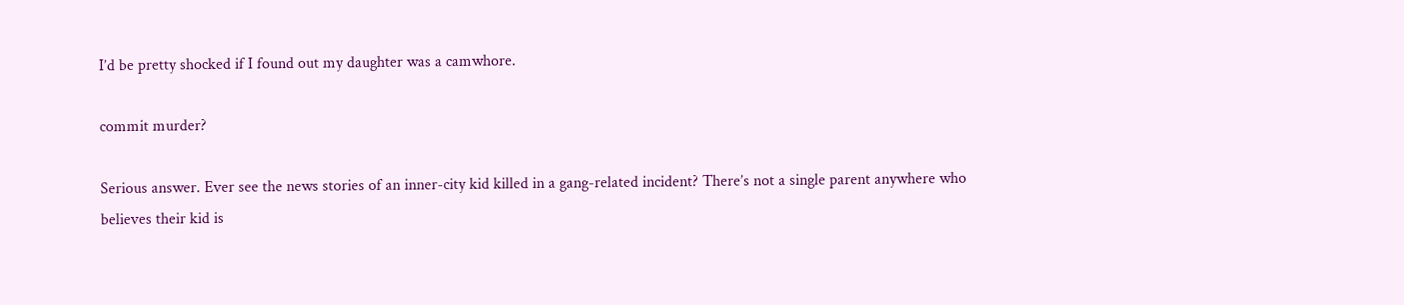I’d be pretty shocked if I found out my daughter was a camwhore.

commit murder?

Serious answer. Ever see the news stories of an inner-city kid killed in a gang-related incident? There’s not a single parent anywhere who believes their kid is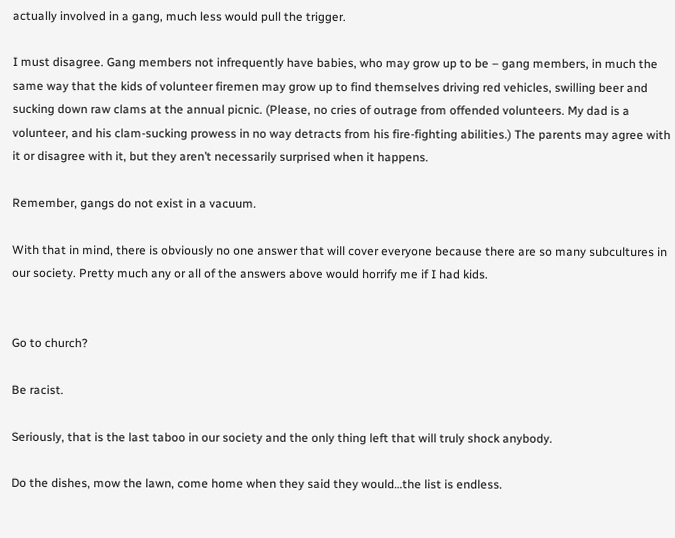actually involved in a gang, much less would pull the trigger.

I must disagree. Gang members not infrequently have babies, who may grow up to be – gang members, in much the same way that the kids of volunteer firemen may grow up to find themselves driving red vehicles, swilling beer and sucking down raw clams at the annual picnic. (Please, no cries of outrage from offended volunteers. My dad is a volunteer, and his clam-sucking prowess in no way detracts from his fire-fighting abilities.) The parents may agree with it or disagree with it, but they aren’t necessarily surprised when it happens.

Remember, gangs do not exist in a vacuum.

With that in mind, there is obviously no one answer that will cover everyone because there are so many subcultures in our society. Pretty much any or all of the answers above would horrify me if I had kids.


Go to church?

Be racist.

Seriously, that is the last taboo in our society and the only thing left that will truly shock anybody.

Do the dishes, mow the lawn, come home when they said they would…the list is endless.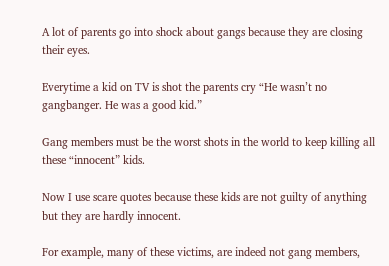A lot of parents go into shock about gangs because they are closing their eyes.

Everytime a kid on TV is shot the parents cry “He wasn’t no gangbanger. He was a good kid.”

Gang members must be the worst shots in the world to keep killing all these “innocent” kids.

Now I use scare quotes because these kids are not guilty of anything but they are hardly innocent.

For example, many of these victims, are indeed not gang members,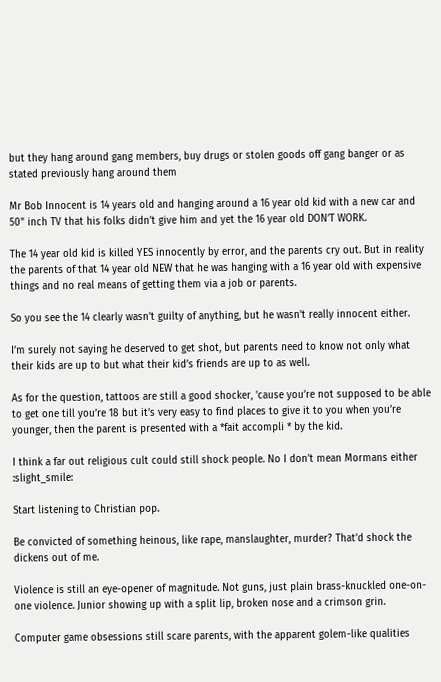but they hang around gang members, buy drugs or stolen goods off gang banger or as stated previously hang around them

Mr Bob Innocent is 14 years old and hanging around a 16 year old kid with a new car and 50" inch TV that his folks didn’t give him and yet the 16 year old DON’T WORK.

The 14 year old kid is killed YES innocently by error, and the parents cry out. But in reality the parents of that 14 year old NEW that he was hanging with a 16 year old with expensive things and no real means of getting them via a job or parents.

So you see the 14 clearly wasn’t guilty of anything, but he wasn’t really innocent either.

I’m surely not saying he deserved to get shot, but parents need to know not only what their kids are up to but what their kid’s friends are up to as well.

As for the question, tattoos are still a good shocker, 'cause you’re not supposed to be able to get one till you’re 18 but it’s very easy to find places to give it to you when you’re younger, then the parent is presented with a *fait accompli * by the kid.

I think a far out religious cult could still shock people. No I don’t mean Mormans either :slight_smile:

Start listening to Christian pop.

Be convicted of something heinous, like rape, manslaughter, murder? That’d shock the dickens out of me.

Violence is still an eye-opener of magnitude. Not guns, just plain brass-knuckled one-on-one violence. Junior showing up with a split lip, broken nose and a crimson grin.

Computer game obsessions still scare parents, with the apparent golem-like qualities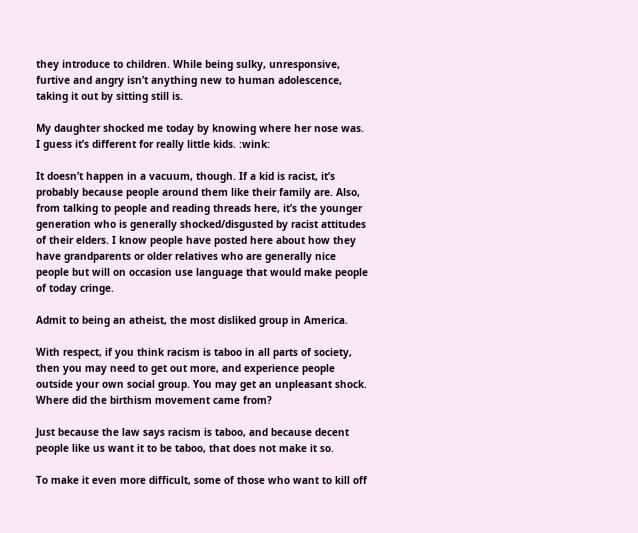they introduce to children. While being sulky, unresponsive, furtive and angry isn’t anything new to human adolescence, taking it out by sitting still is.

My daughter shocked me today by knowing where her nose was. I guess it’s different for really little kids. :wink:

It doesn’t happen in a vacuum, though. If a kid is racist, it’s probably because people around them like their family are. Also, from talking to people and reading threads here, it’s the younger generation who is generally shocked/disgusted by racist attitudes of their elders. I know people have posted here about how they have grandparents or older relatives who are generally nice people but will on occasion use language that would make people of today cringe.

Admit to being an atheist, the most disliked group in America.

With respect, if you think racism is taboo in all parts of society, then you may need to get out more, and experience people outside your own social group. You may get an unpleasant shock. Where did the birthism movement came from?

Just because the law says racism is taboo, and because decent people like us want it to be taboo, that does not make it so.

To make it even more difficult, some of those who want to kill off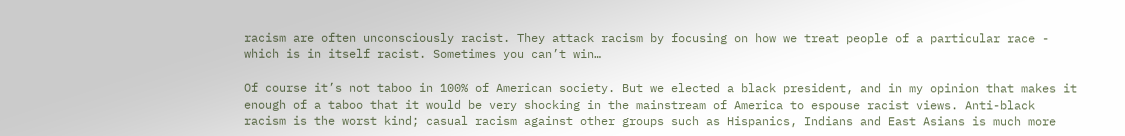racism are often unconsciously racist. They attack racism by focusing on how we treat people of a particular race - which is in itself racist. Sometimes you can’t win…

Of course it’s not taboo in 100% of American society. But we elected a black president, and in my opinion that makes it enough of a taboo that it would be very shocking in the mainstream of America to espouse racist views. Anti-black racism is the worst kind; casual racism against other groups such as Hispanics, Indians and East Asians is much more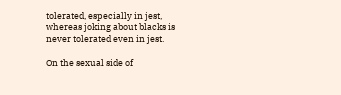tolerated, especially in jest, whereas joking about blacks is never tolerated even in jest.

On the sexual side of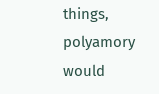things, polyamory would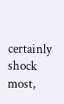certainly shock most,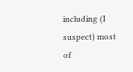including (I suspect) most of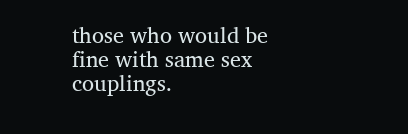those who would be fine with same sex couplings.